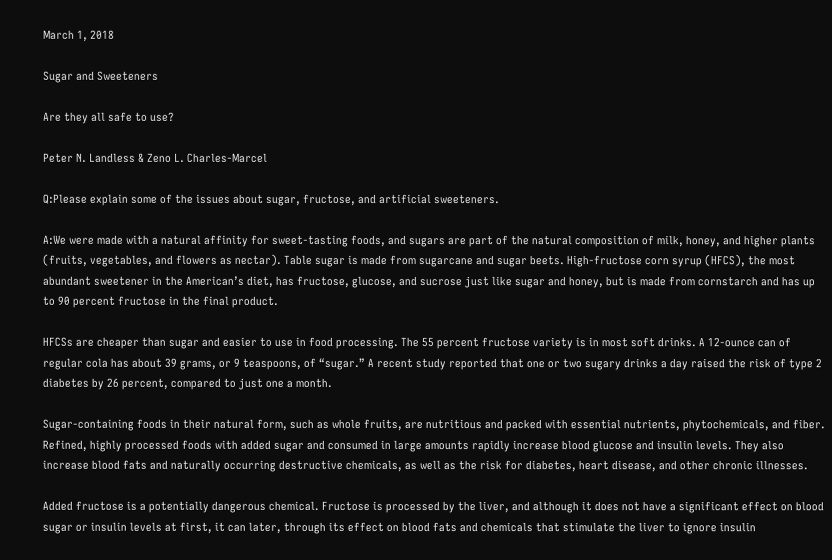March 1, 2018

Sugar and Sweeteners

Are they all safe to use?

Peter N. Landless & Zeno L. Charles-Marcel

Q:Please explain some of the issues about sugar, fructose, and artificial sweeteners.

A:We were made with a natural affinity for sweet-tasting foods, and sugars are part of the natural composition of milk, honey, and higher plants (fruits, vegetables, and flowers as nectar). Table sugar is made from sugarcane and sugar beets. High-fructose corn syrup (HFCS), the most abundant sweetener in the American’s diet, has fructose, glucose, and sucrose just like sugar and honey, but is made from cornstarch and has up to 90 percent fructose in the final product.

HFCSs are cheaper than sugar and easier to use in food processing. The 55 percent fructose variety is in most soft drinks. A 12-ounce can of regular cola has about 39 grams, or 9 teaspoons, of “sugar.” A recent study reported that one or two sugary drinks a day raised the risk of type 2 diabetes by 26 percent, compared to just one a month.

Sugar-containing foods in their natural form, such as whole fruits, are nutritious and packed with essential nutrients, phytochemicals, and fiber. Refined, highly processed foods with added sugar and consumed in large amounts rapidly increase blood glucose and insulin levels. They also increase blood fats and naturally occurring destructive chemicals, as well as the risk for diabetes, heart disease, and other chronic illnesses.

Added fructose is a potentially dangerous chemical. Fructose is processed by the liver, and although it does not have a significant effect on blood sugar or insulin levels at first, it can later, through its effect on blood fats and chemicals that stimulate the liver to ignore insulin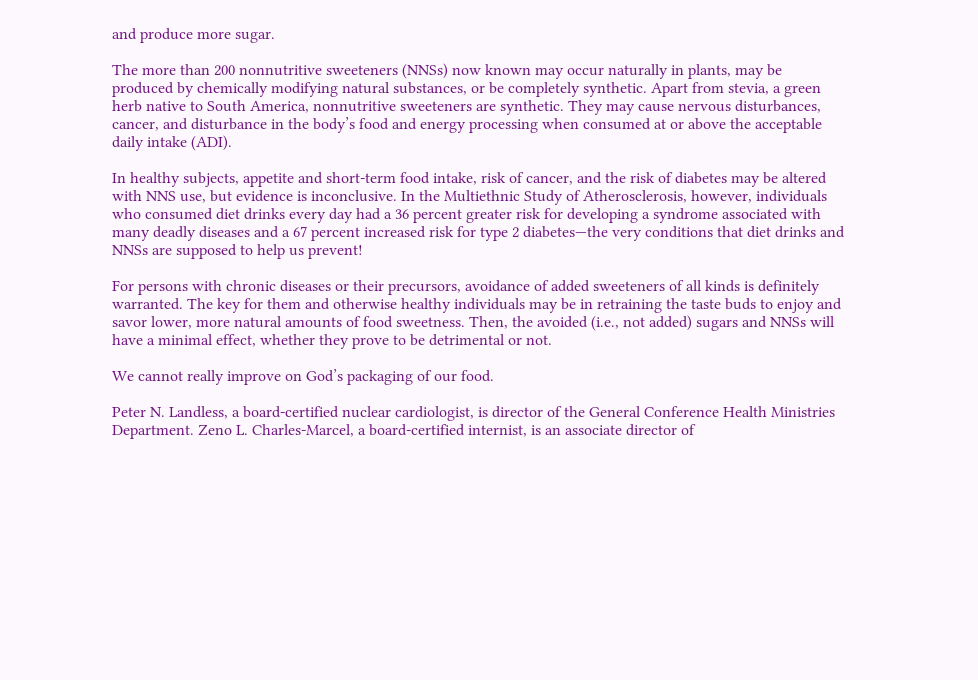and produce more sugar.

The more than 200 nonnutritive sweeteners (NNSs) now known may occur naturally in plants, may be produced by chemically modifying natural substances, or be completely synthetic. Apart from stevia, a green herb native to South America, nonnutritive sweeteners are synthetic. They may cause nervous disturbances, cancer, and disturbance in the body’s food and energy processing when consumed at or above the acceptable daily intake (ADI).

In healthy subjects, appetite and short-term food intake, risk of cancer, and the risk of diabetes may be altered with NNS use, but evidence is inconclusive. In the Multiethnic Study of Atherosclerosis, however, individuals who consumed diet drinks every day had a 36 percent greater risk for developing a syndrome associated with many deadly diseases and a 67 percent increased risk for type 2 diabetes—the very conditions that diet drinks and NNSs are supposed to help us prevent!

For persons with chronic diseases or their precursors, avoidance of added sweeteners of all kinds is definitely warranted. The key for them and otherwise healthy individuals may be in retraining the taste buds to enjoy and savor lower, more natural amounts of food sweetness. Then, the avoided (i.e., not added) sugars and NNSs will have a minimal effect, whether they prove to be detrimental or not.

We cannot really improve on God’s packaging of our food.

Peter N. Landless, a board-certified nuclear cardiologist, is director of the General Conference Health Ministries Department. Zeno L. Charles-Marcel, a board-certified internist, is an associate director of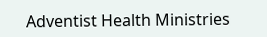Adventist Health Ministries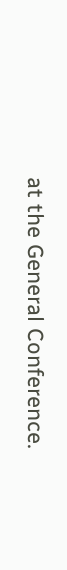at the General Conference.